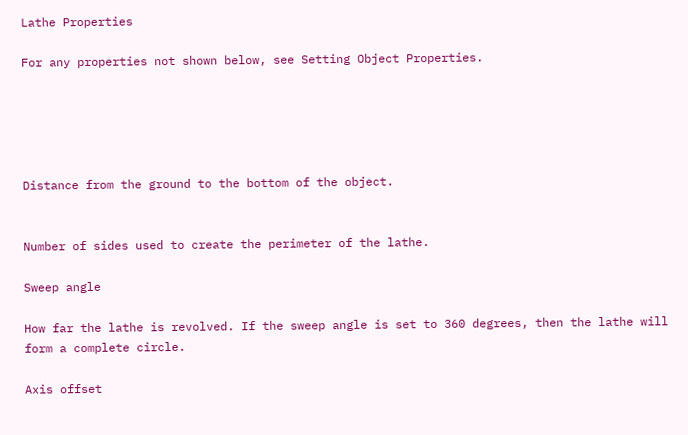Lathe Properties

For any properties not shown below, see Setting Object Properties.





Distance from the ground to the bottom of the object.


Number of sides used to create the perimeter of the lathe.

Sweep angle

How far the lathe is revolved. If the sweep angle is set to 360 degrees, then the lathe will form a complete circle.

Axis offset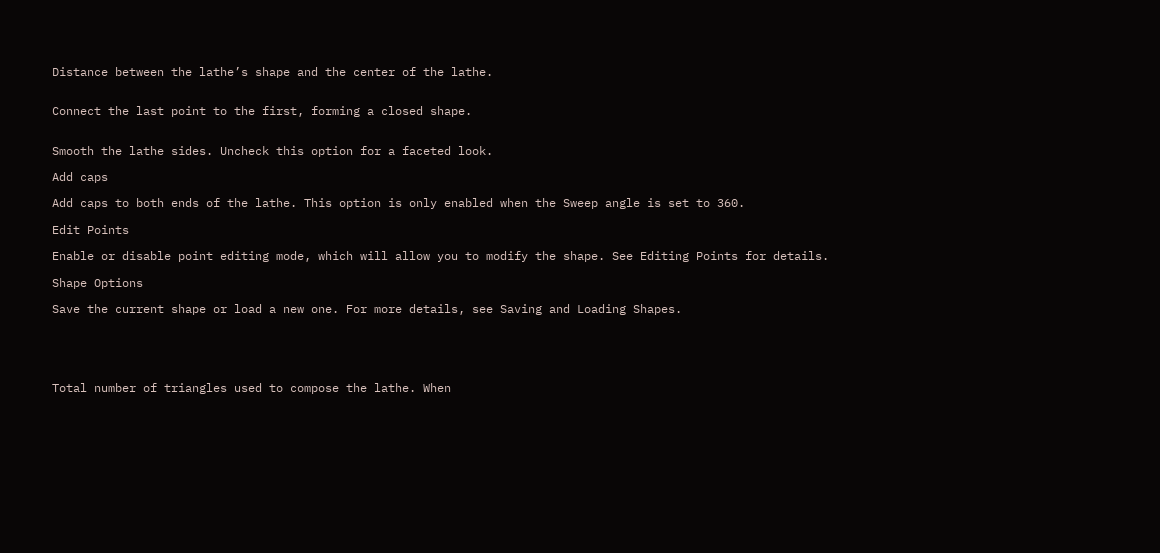Distance between the lathe’s shape and the center of the lathe.


Connect the last point to the first, forming a closed shape.


Smooth the lathe sides. Uncheck this option for a faceted look.

Add caps

Add caps to both ends of the lathe. This option is only enabled when the Sweep angle is set to 360.

Edit Points

Enable or disable point editing mode, which will allow you to modify the shape. See Editing Points for details.

Shape Options

Save the current shape or load a new one. For more details, see Saving and Loading Shapes.





Total number of triangles used to compose the lathe. When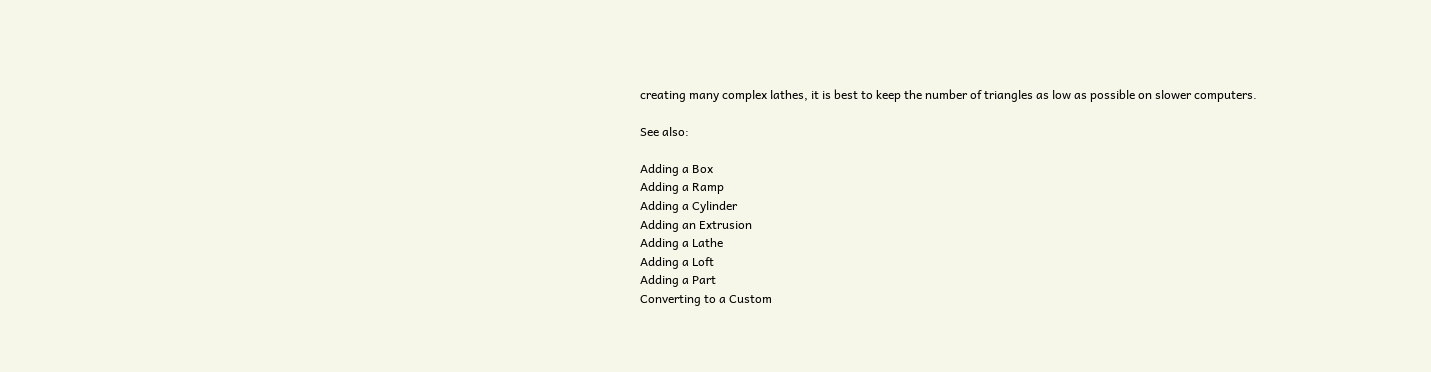creating many complex lathes, it is best to keep the number of triangles as low as possible on slower computers.

See also:

Adding a Box
Adding a Ramp
Adding a Cylinder
Adding an Extrusion
Adding a Lathe
Adding a Loft
Adding a Part
Converting to a Custom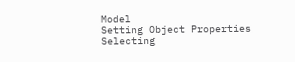Model
Setting Object Properties
Selecting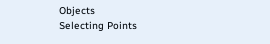Objects
Selecting Points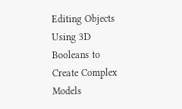Editing Objects
Using 3D Booleans to Create Complex Models